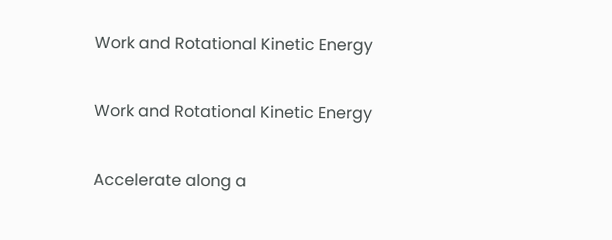Work and Rotational Kinetic Energy

Work and Rotational Kinetic Energy

Accelerate along a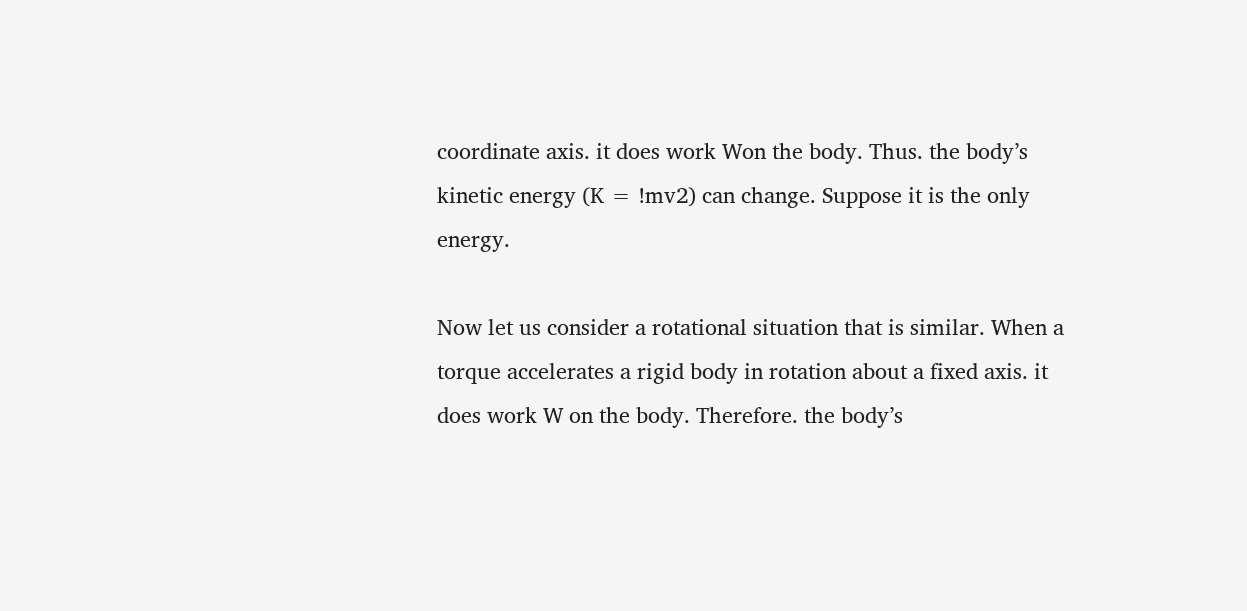coordinate axis. it does work Won the body. Thus. the body’s kinetic energy (K = !mv2) can change. Suppose it is the only energy.

Now let us consider a rotational situation that is similar. When a torque accelerates a rigid body in rotation about a fixed axis. it does work W on the body. Therefore. the body’s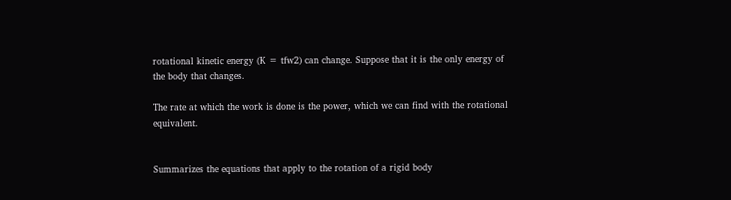rotational kinetic energy (K = tfw2) can change. Suppose that it is the only energy of the body that changes.

The rate at which the work is done is the power, which we can find with the rotational equivalent.


Summarizes the equations that apply to the rotation of a rigid body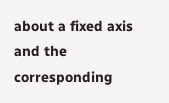about a fixed axis and the corresponding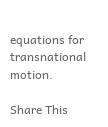equations for transnational motion.

Share This